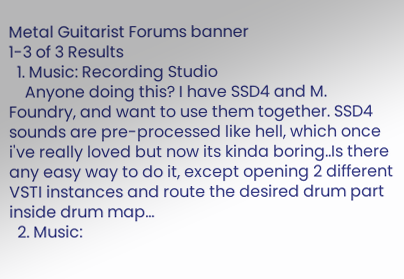Metal Guitarist Forums banner
1-3 of 3 Results
  1. Music: Recording Studio
    Anyone doing this? I have SSD4 and M. Foundry, and want to use them together. SSD4 sounds are pre-processed like hell, which once i've really loved but now its kinda boring..Is there any easy way to do it, except opening 2 different VSTI instances and route the desired drum part inside drum map...
  2. Music: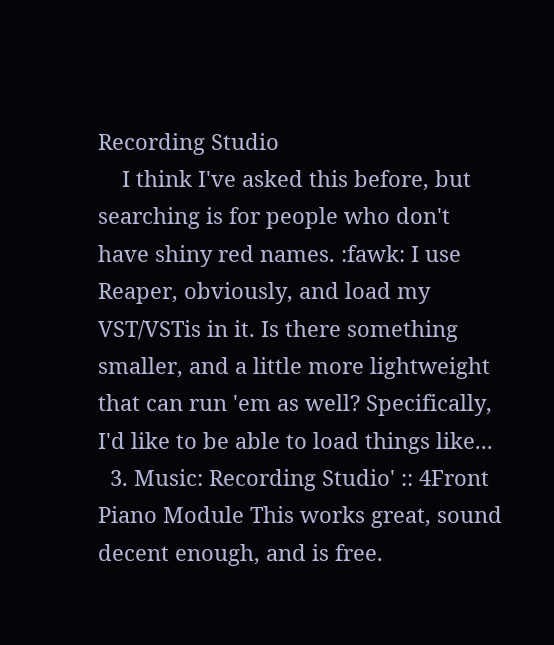Recording Studio
    I think I've asked this before, but searching is for people who don't have shiny red names. :fawk: I use Reaper, obviously, and load my VST/VSTis in it. Is there something smaller, and a little more lightweight that can run 'em as well? Specifically, I'd like to be able to load things like...
  3. Music: Recording Studio' :: 4Front Piano Module This works great, sound decent enough, and is free.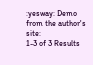:yesway: Demo from the author's site:
1-3 of 3 Results